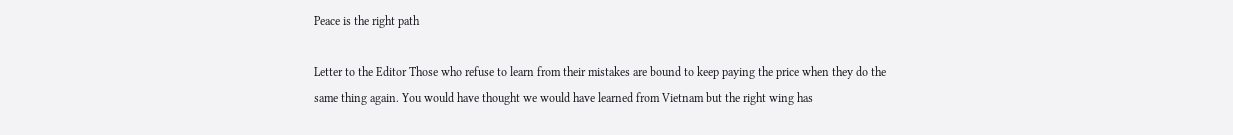Peace is the right path

Letter to the Editor Those who refuse to learn from their mistakes are bound to keep paying the price when they do the same thing again. You would have thought we would have learned from Vietnam but the right wing has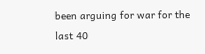been arguing for war for the last 40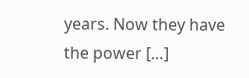years. Now they have the power […]